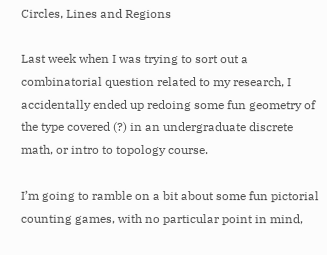Circles, Lines and Regions

Last week when I was trying to sort out a combinatorial question related to my research, I accidentally ended up redoing some fun geometry of the type covered (?) in an undergraduate discrete math, or intro to topology course.

I’m going to ramble on a bit about some fun pictorial counting games, with no particular point in mind,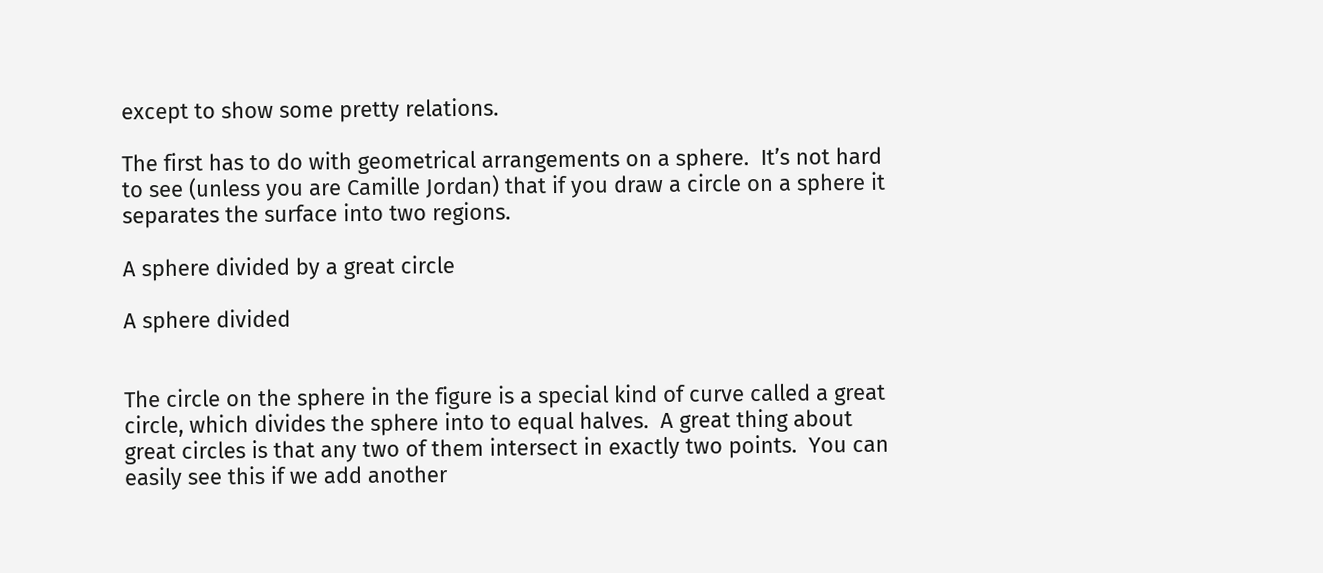except to show some pretty relations.

The first has to do with geometrical arrangements on a sphere.  It’s not hard to see (unless you are Camille Jordan) that if you draw a circle on a sphere it separates the surface into two regions.

A sphere divided by a great circle

A sphere divided


The circle on the sphere in the figure is a special kind of curve called a great circle, which divides the sphere into to equal halves.  A great thing about great circles is that any two of them intersect in exactly two points.  You can easily see this if we add another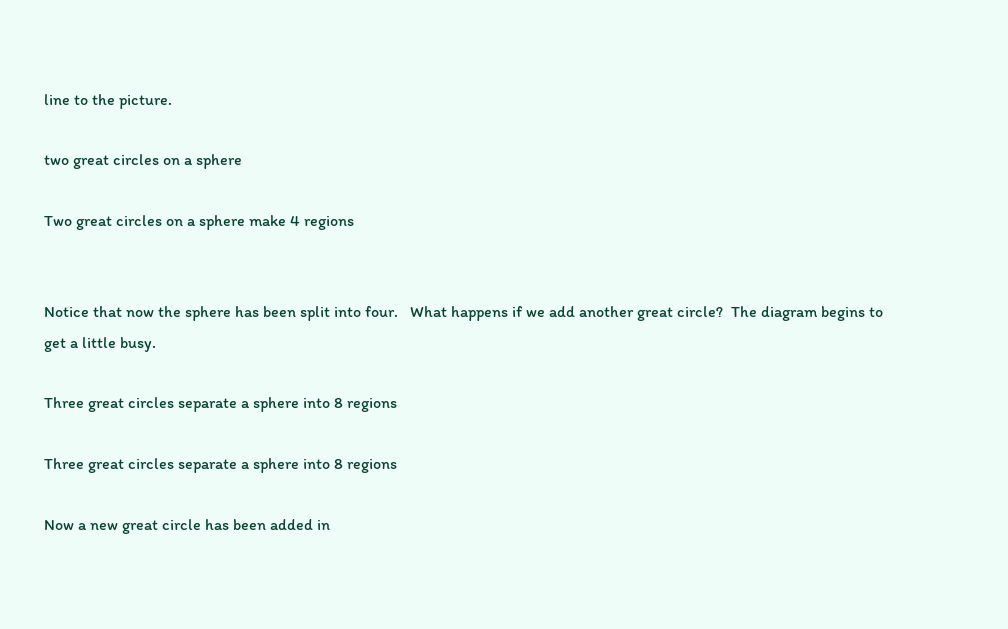line to the picture.

two great circles on a sphere

Two great circles on a sphere make 4 regions


Notice that now the sphere has been split into four.   What happens if we add another great circle?  The diagram begins to get a little busy.

Three great circles separate a sphere into 8 regions

Three great circles separate a sphere into 8 regions

Now a new great circle has been added in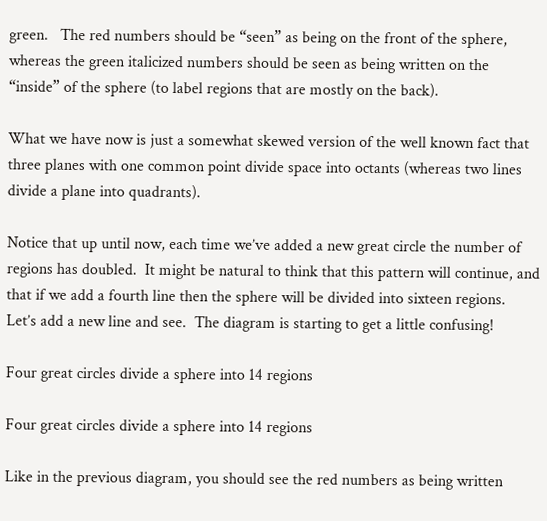green.   The red numbers should be “seen” as being on the front of the sphere, whereas the green italicized numbers should be seen as being written on the “inside” of the sphere (to label regions that are mostly on the back).

What we have now is just a somewhat skewed version of the well known fact that three planes with one common point divide space into octants (whereas two lines divide a plane into quadrants).

Notice that up until now, each time we’ve added a new great circle the number of regions has doubled.  It might be natural to think that this pattern will continue, and that if we add a fourth line then the sphere will be divided into sixteen regions.   Let’s add a new line and see.  The diagram is starting to get a little confusing!

Four great circles divide a sphere into 14 regions

Four great circles divide a sphere into 14 regions

Like in the previous diagram, you should see the red numbers as being written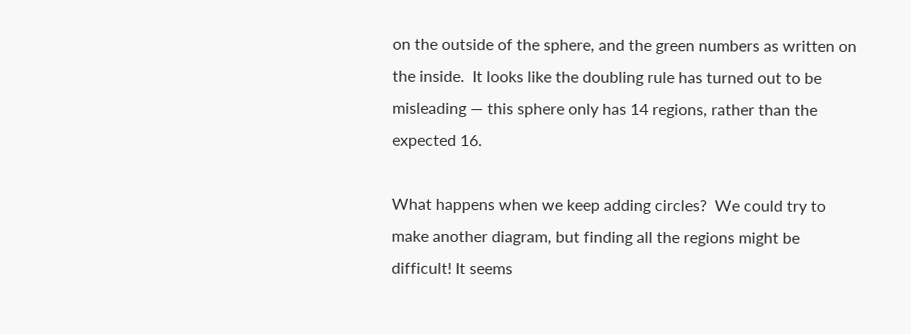on the outside of the sphere, and the green numbers as written on the inside.  It looks like the doubling rule has turned out to be misleading — this sphere only has 14 regions, rather than the expected 16.

What happens when we keep adding circles?  We could try to make another diagram, but finding all the regions might be difficult! It seems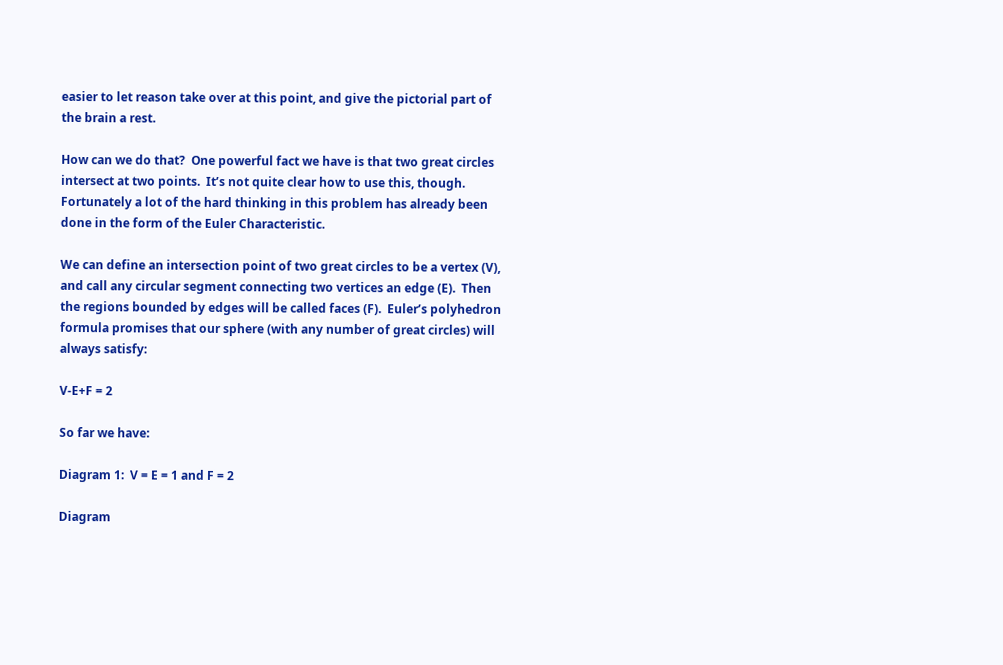easier to let reason take over at this point, and give the pictorial part of the brain a rest.

How can we do that?  One powerful fact we have is that two great circles intersect at two points.  It’s not quite clear how to use this, though.  Fortunately a lot of the hard thinking in this problem has already been done in the form of the Euler Characteristic.

We can define an intersection point of two great circles to be a vertex (V), and call any circular segment connecting two vertices an edge (E).  Then the regions bounded by edges will be called faces (F).  Euler’s polyhedron formula promises that our sphere (with any number of great circles) will always satisfy:

V-E+F = 2

So far we have:

Diagram 1:  V = E = 1 and F = 2

Diagram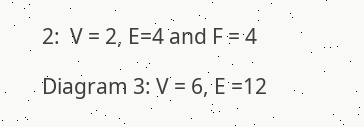2:  V = 2, E=4 and F = 4

Diagram 3: V = 6, E =12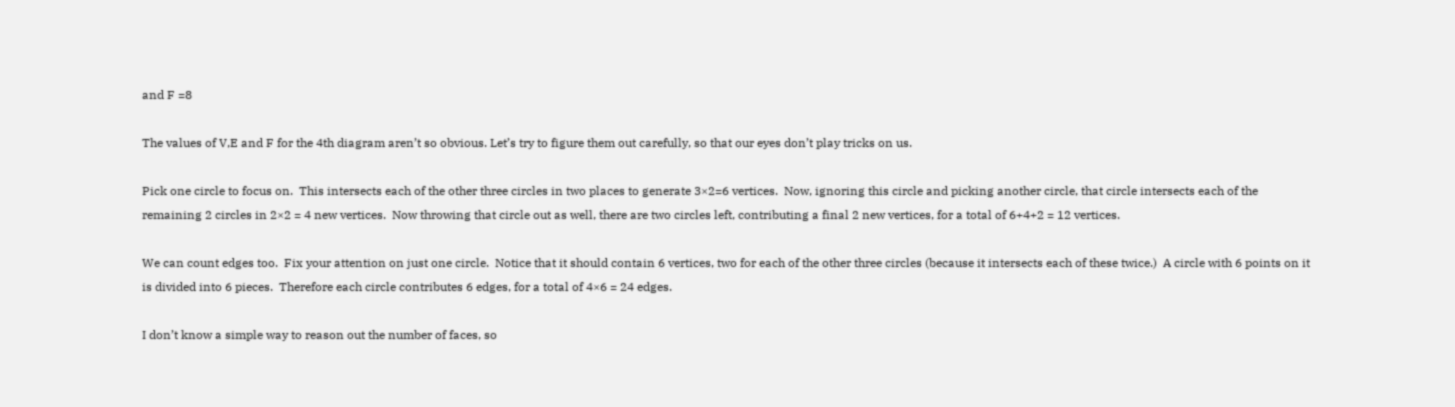and F =8

The values of V,E and F for the 4th diagram aren’t so obvious. Let’s try to figure them out carefully, so that our eyes don’t play tricks on us.

Pick one circle to focus on.  This intersects each of the other three circles in two places to generate 3×2=6 vertices.  Now, ignoring this circle and picking another circle, that circle intersects each of the remaining 2 circles in 2×2 = 4 new vertices.  Now throwing that circle out as well, there are two circles left, contributing a final 2 new vertices, for a total of 6+4+2 = 12 vertices.

We can count edges too.  Fix your attention on just one circle.  Notice that it should contain 6 vertices, two for each of the other three circles (because it intersects each of these twice.)  A circle with 6 points on it is divided into 6 pieces.  Therefore each circle contributes 6 edges, for a total of 4×6 = 24 edges.

I don’t know a simple way to reason out the number of faces, so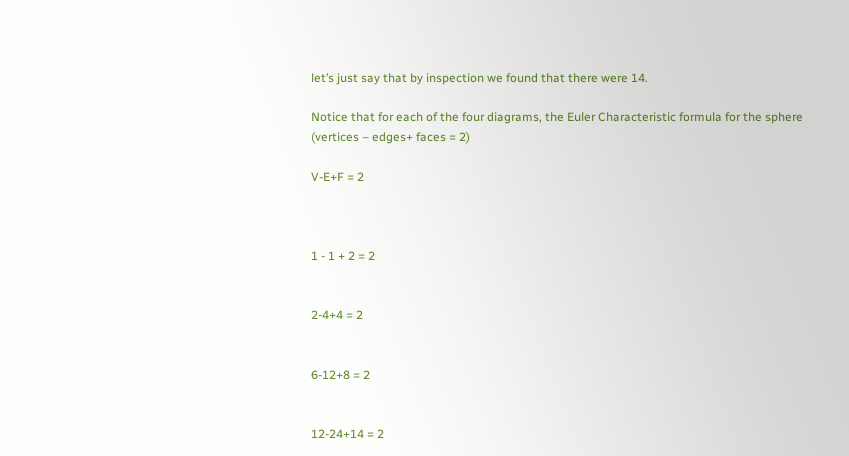let’s just say that by inspection we found that there were 14.

Notice that for each of the four diagrams, the Euler Characteristic formula for the sphere (vertices – edges+ faces = 2)

V-E+F = 2



1 - 1 + 2 = 2


2-4+4 = 2


6-12+8 = 2


12-24+14 = 2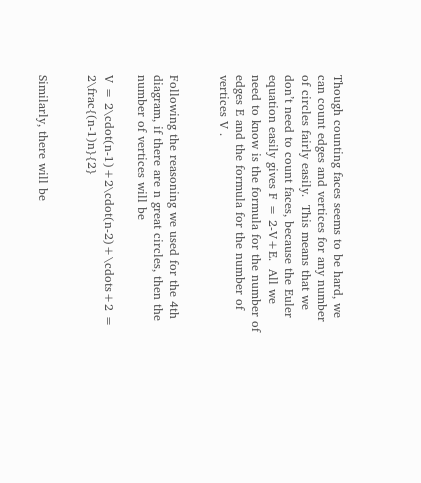Though counting faces seems to be hard, we can count edges and vertices for any number of circles fairly easily.  This means that we don’t need to count faces, because the Euler equation easily gives F = 2-V+E.  All we need to know is the formula for the number of edges E and the formula for the number of vertices V .


Following the reasoning we used for the 4th diagram, if there are n great circles, then the number of vertices will be

V = 2\cdot(n-1)+2\cdot(n-2)+\cdots+2 = 2\frac{(n-1)n}{2}


Similarly, there will be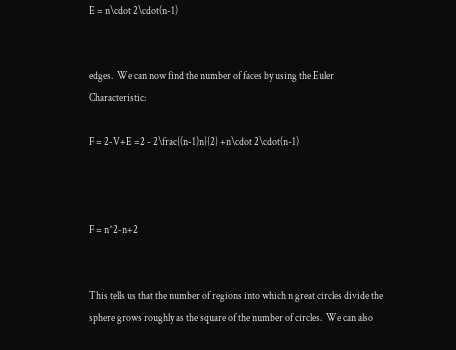E = n\cdot 2\cdot(n-1)


edges.  We can now find the number of faces by using the Euler Characteristic:

F = 2-V+E =2 - 2\frac{(n-1)n}{2} +n\cdot 2\cdot(n-1)



F = n^2-n+2


This tells us that the number of regions into which n great circles divide the sphere grows roughly as the square of the number of circles.  We can also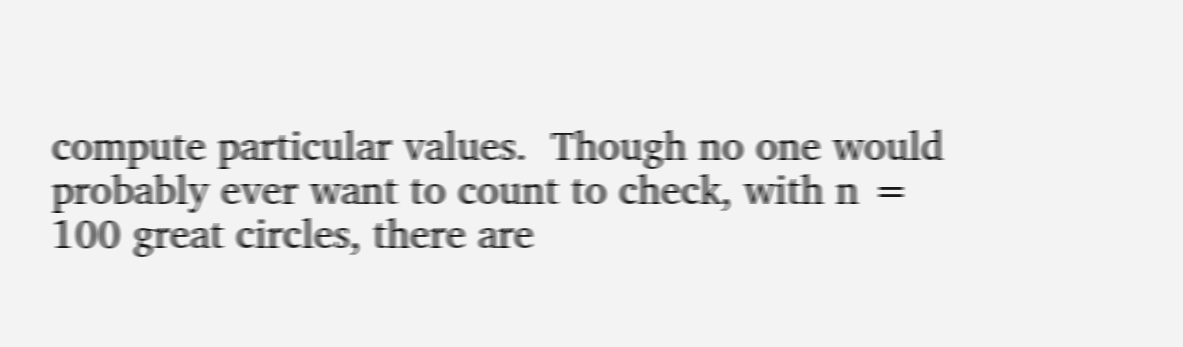compute particular values.  Though no one would probably ever want to count to check, with n = 100 great circles, there are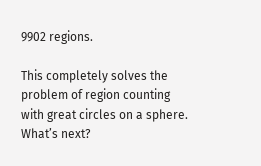9902 regions.

This completely solves the problem of region counting with great circles on a sphere.  What’s next?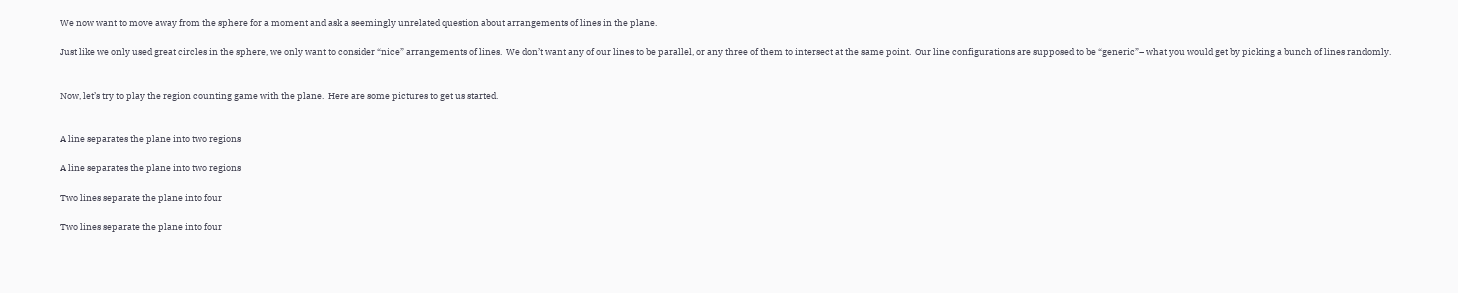We now want to move away from the sphere for a moment and ask a seemingly unrelated question about arrangements of lines in the plane.

Just like we only used great circles in the sphere, we only want to consider “nice” arrangements of lines.  We don’t want any of our lines to be parallel, or any three of them to intersect at the same point.  Our line configurations are supposed to be “generic”– what you would get by picking a bunch of lines randomly.


Now, let’s try to play the region counting game with the plane.  Here are some pictures to get us started.


A line separates the plane into two regions

A line separates the plane into two regions

Two lines separate the plane into four

Two lines separate the plane into four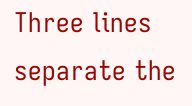Three lines separate the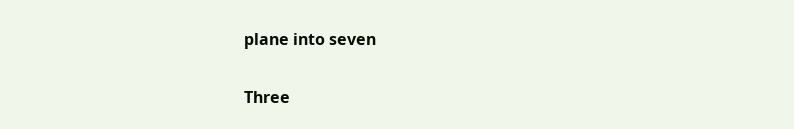plane into seven

Three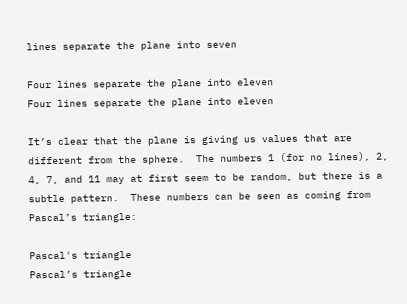lines separate the plane into seven

Four lines separate the plane into eleven
Four lines separate the plane into eleven

It’s clear that the plane is giving us values that are different from the sphere.  The numbers 1 (for no lines), 2, 4, 7, and 11 may at first seem to be random, but there is a subtle pattern.  These numbers can be seen as coming from Pascal’s triangle:

Pascal's triangle
Pascal’s triangle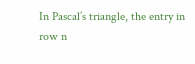In Pascal’s triangle, the entry in row n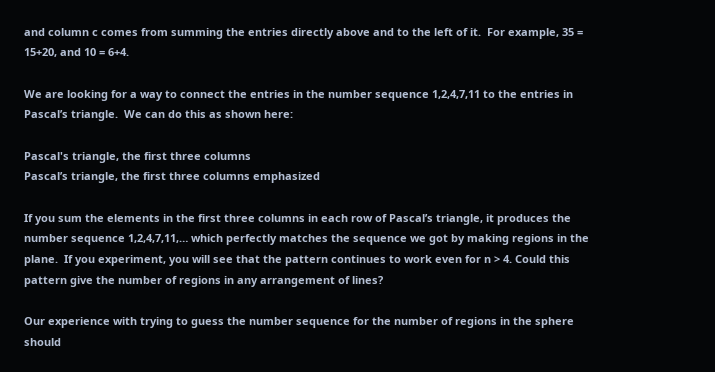and column c comes from summing the entries directly above and to the left of it.  For example, 35 = 15+20, and 10 = 6+4.

We are looking for a way to connect the entries in the number sequence 1,2,4,7,11 to the entries in Pascal’s triangle.  We can do this as shown here:

Pascal's triangle, the first three columns
Pascal’s triangle, the first three columns emphasized

If you sum the elements in the first three columns in each row of Pascal’s triangle, it produces the number sequence 1,2,4,7,11,… which perfectly matches the sequence we got by making regions in the plane.  If you experiment, you will see that the pattern continues to work even for n > 4. Could this pattern give the number of regions in any arrangement of lines?

Our experience with trying to guess the number sequence for the number of regions in the sphere should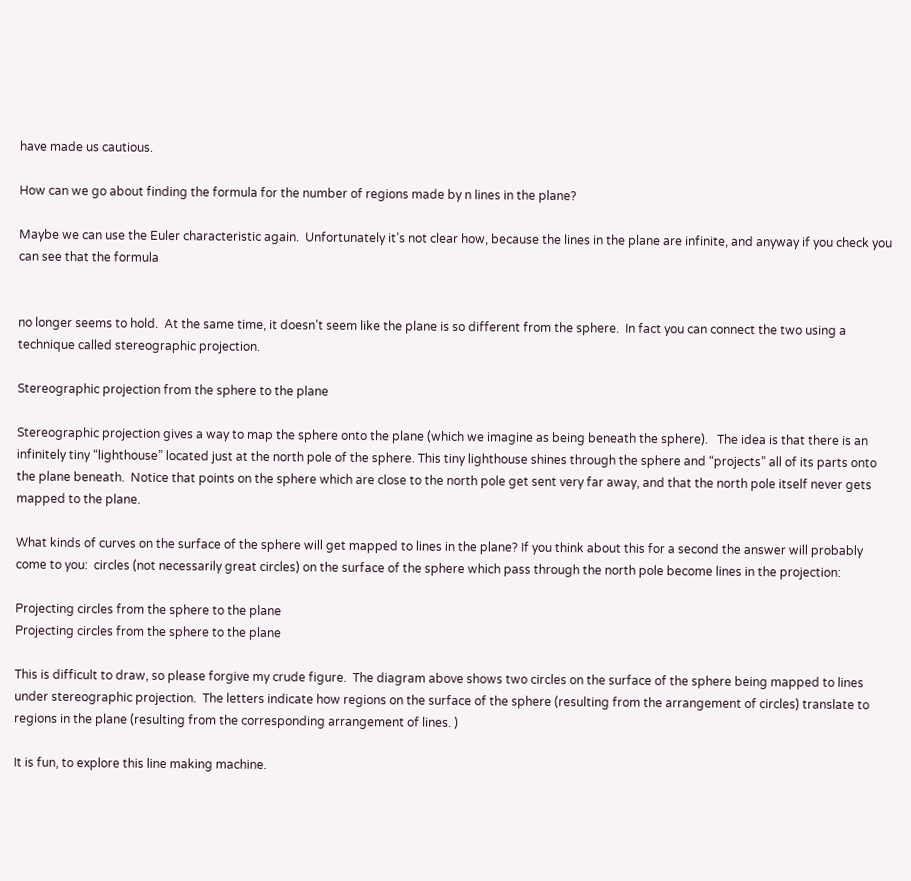have made us cautious.

How can we go about finding the formula for the number of regions made by n lines in the plane?

Maybe we can use the Euler characteristic again.  Unfortunately it’s not clear how, because the lines in the plane are infinite, and anyway if you check you can see that the formula


no longer seems to hold.  At the same time, it doesn’t seem like the plane is so different from the sphere.  In fact you can connect the two using a technique called stereographic projection.

Stereographic projection from the sphere to the plane

Stereographic projection gives a way to map the sphere onto the plane (which we imagine as being beneath the sphere).   The idea is that there is an infinitely tiny “lighthouse” located just at the north pole of the sphere. This tiny lighthouse shines through the sphere and “projects” all of its parts onto the plane beneath.  Notice that points on the sphere which are close to the north pole get sent very far away, and that the north pole itself never gets mapped to the plane.

What kinds of curves on the surface of the sphere will get mapped to lines in the plane? If you think about this for a second the answer will probably come to you:  circles (not necessarily great circles) on the surface of the sphere which pass through the north pole become lines in the projection:

Projecting circles from the sphere to the plane
Projecting circles from the sphere to the plane

This is difficult to draw, so please forgive my crude figure.  The diagram above shows two circles on the surface of the sphere being mapped to lines under stereographic projection.  The letters indicate how regions on the surface of the sphere (resulting from the arrangement of circles) translate to regions in the plane (resulting from the corresponding arrangement of lines. )

It is fun, to explore this line making machine.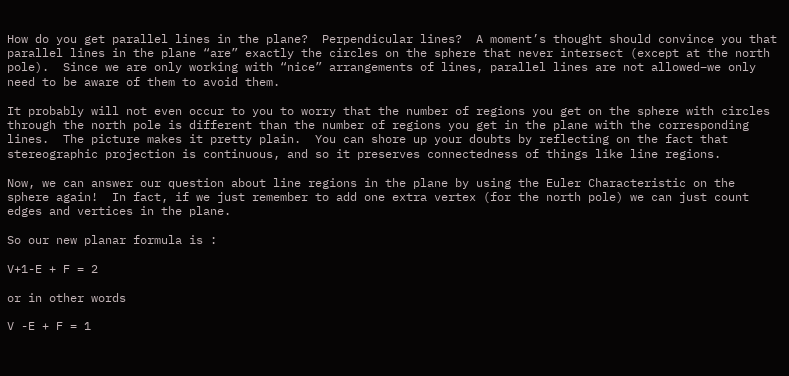How do you get parallel lines in the plane?  Perpendicular lines?  A moment’s thought should convince you that parallel lines in the plane “are” exactly the circles on the sphere that never intersect (except at the north pole).  Since we are only working with “nice” arrangements of lines, parallel lines are not allowed–we only need to be aware of them to avoid them.

It probably will not even occur to you to worry that the number of regions you get on the sphere with circles through the north pole is different than the number of regions you get in the plane with the corresponding lines.  The picture makes it pretty plain.  You can shore up your doubts by reflecting on the fact that stereographic projection is continuous, and so it preserves connectedness of things like line regions.

Now, we can answer our question about line regions in the plane by using the Euler Characteristic on the sphere again!  In fact, if we just remember to add one extra vertex (for the north pole) we can just count edges and vertices in the plane.

So our new planar formula is :

V+1-E + F = 2

or in other words

V -E + F = 1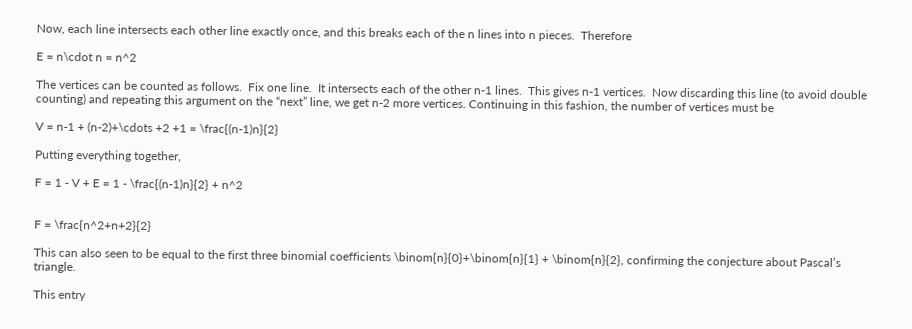Now, each line intersects each other line exactly once, and this breaks each of the n lines into n pieces.  Therefore

E = n\cdot n = n^2

The vertices can be counted as follows.  Fix one line.  It intersects each of the other n-1 lines.  This gives n-1 vertices.  Now discarding this line (to avoid double counting) and repeating this argument on the “next” line, we get n-2 more vertices. Continuing in this fashion, the number of vertices must be

V = n-1 + (n-2)+\cdots +2 +1 = \frac{(n-1)n}{2}

Putting everything together,

F = 1 - V + E = 1 - \frac{(n-1)n}{2} + n^2


F = \frac{n^2+n+2}{2}

This can also seen to be equal to the first three binomial coefficients \binom{n}{0}+\binom{n}{1} + \binom{n}{2}, confirming the conjecture about Pascal’s triangle.

This entry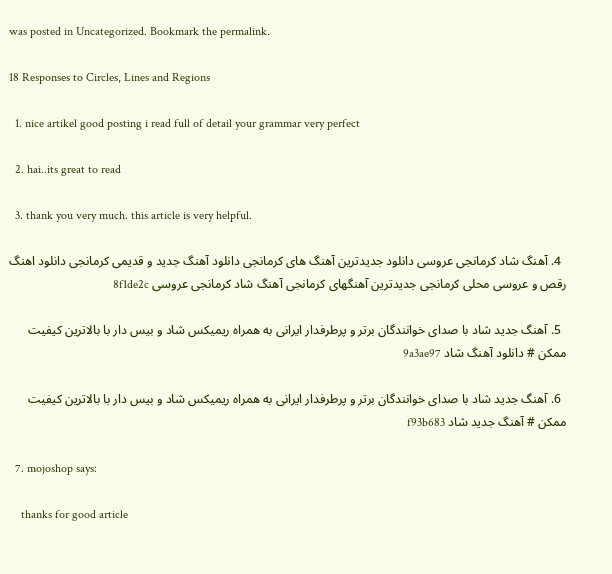was posted in Uncategorized. Bookmark the permalink.

18 Responses to Circles, Lines and Regions

  1. nice artikel good posting i read full of detail your grammar very perfect

  2. hai..its great to read

  3. thank you very much. this article is very helpful.

  4. آهنگ شاد کرمانجی عروسی دانلود جدیدترین آهنگ های کرمانجی دانلود آهنگ جدید و قدیمی کرمانجی دانلود اهنگ رقص و عروسی محلی کرمانجی جدیدترین آهنگهای کرمانجی آهنگ شاد کرمانجی عروسی 8f1de2c

  5. آهنگ جدید شاد با صدای خوانندگان برتر و پرطرفدار ایرانی به همراه ریمیکس شاد و بیس دار با بالاترین کیفیت ممکن # دانلود آهنگ شاد 9a3ae97

  6. آهنگ جدید شاد با صدای خوانندگان برتر و پرطرفدار ایرانی به همراه ریمیکس شاد و بیس دار با بالاترین کیفیت ممکن # آهنگ جدید شاد f93b683

  7. mojoshop says:

    thanks for good article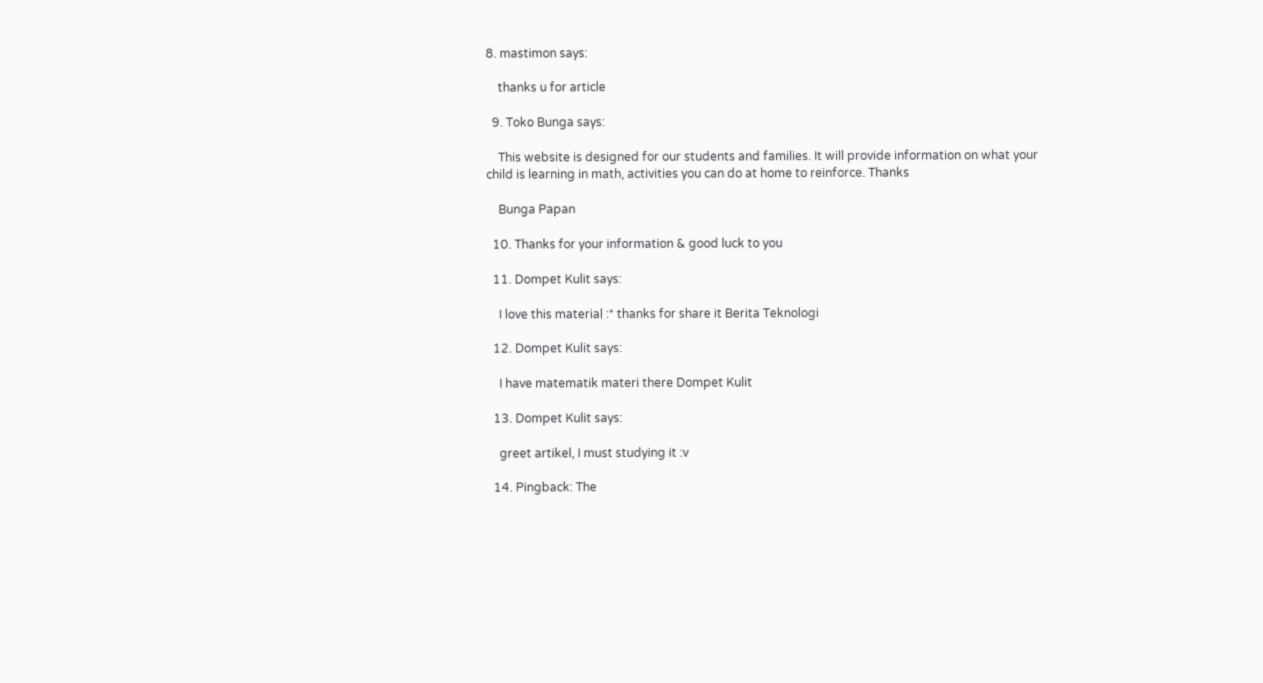8. mastimon says:

    thanks u for article

  9. Toko Bunga says:

    This website is designed for our students and families. It will provide information on what your child is learning in math, activities you can do at home to reinforce. Thanks

    Bunga Papan

  10. Thanks for your information & good luck to you

  11. Dompet Kulit says:

    I love this material :* thanks for share it Berita Teknologi

  12. Dompet Kulit says:

    I have matematik materi there Dompet Kulit

  13. Dompet Kulit says:

    greet artikel, I must studying it :v

  14. Pingback: The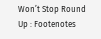Won’t Stop Round Up : Footenotes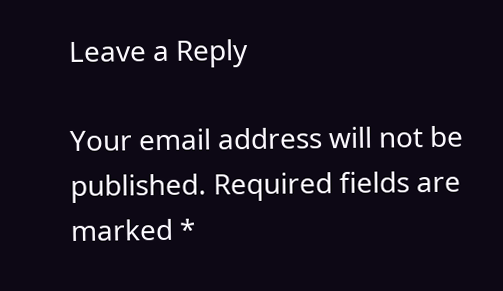Leave a Reply

Your email address will not be published. Required fields are marked *